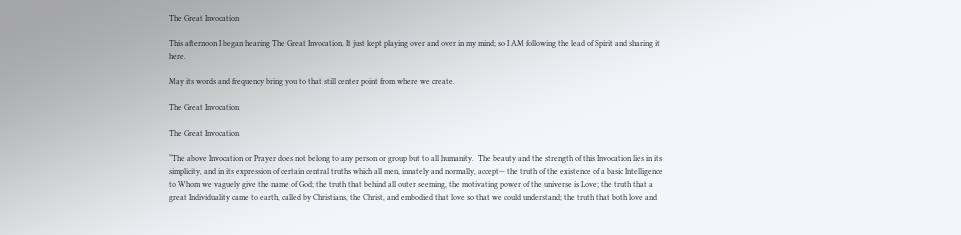The Great Invocation

This afternoon I began hearing The Great Invocation. It just kept playing over and over in my mind; so I AM following the lead of Spirit and sharing it here.

May its words and frequency bring you to that still center point from where we create.

The Great Invocation

The Great Invocation

“The above Invocation or Prayer does not belong to any person or group but to all humanity.  The beauty and the strength of this Invocation lies in its simplicity, and in its expression of certain central truths which all men, innately and normally, accept— the truth of the existence of a basic Intelligence to Whom we vaguely give the name of God; the truth that behind all outer seeming, the motivating power of the universe is Love; the truth that a great Individuality came to earth, called by Christians, the Christ, and embodied that love so that we could understand; the truth that both love and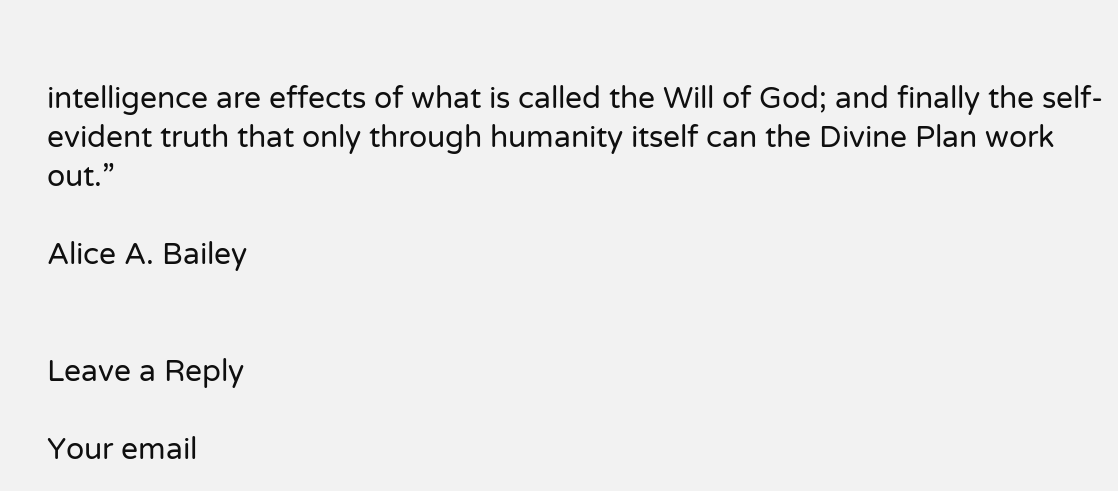intelligence are effects of what is called the Will of God; and finally the self-evident truth that only through humanity itself can the Divine Plan work out.”

Alice A. Bailey


Leave a Reply

Your email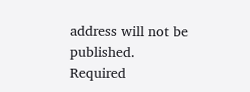address will not be published. Required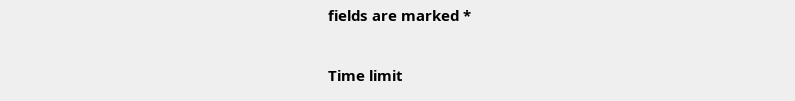fields are marked *

Time limit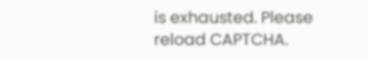is exhausted. Please reload CAPTCHA.